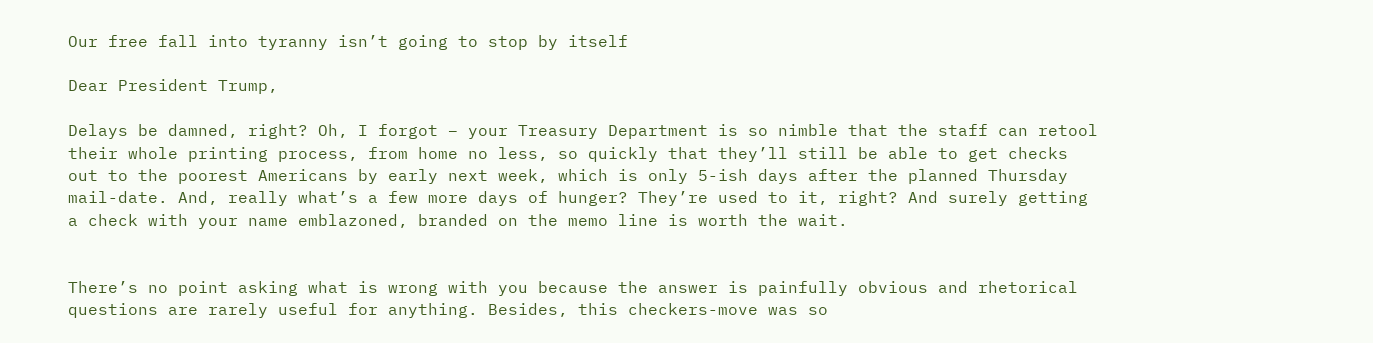Our free fall into tyranny isn’t going to stop by itself

Dear President Trump,

Delays be damned, right? Oh, I forgot – your Treasury Department is so nimble that the staff can retool their whole printing process, from home no less, so quickly that they’ll still be able to get checks out to the poorest Americans by early next week, which is only 5-ish days after the planned Thursday mail-date. And, really what’s a few more days of hunger? They’re used to it, right? And surely getting a check with your name emblazoned, branded on the memo line is worth the wait.


There’s no point asking what is wrong with you because the answer is painfully obvious and rhetorical questions are rarely useful for anything. Besides, this checkers-move was so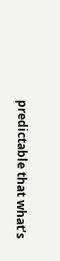predictable that what’s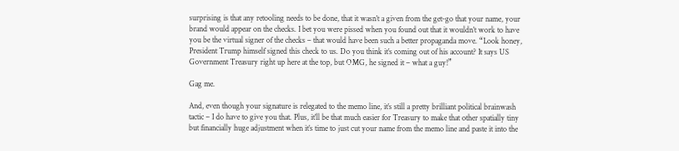surprising is that any retooling needs to be done, that it wasn’t a given from the get-go that your name, your brand would appear on the checks. I bet you were pissed when you found out that it wouldn’t work to have you be the virtual signer of the checks – that would have been such a better propaganda move. “Look honey, President Trump himself signed this check to us. Do you think it’s coming out of his account? It says US Government Treasury right up here at the top, but OMG, he signed it – what a guy!”

Gag me.

And, even though your signature is relegated to the memo line, it’s still a pretty brilliant political brainwash tactic – I do have to give you that. Plus, it’ll be that much easier for Treasury to make that other spatially tiny but financially huge adjustment when it’s time to just cut your name from the memo line and paste it into the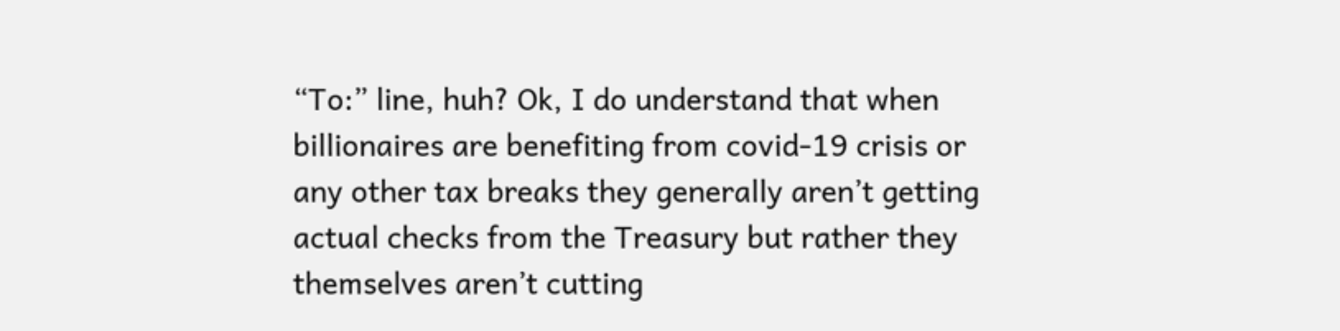“To:” line, huh? Ok, I do understand that when billionaires are benefiting from covid-19 crisis or any other tax breaks they generally aren’t getting actual checks from the Treasury but rather they themselves aren’t cutting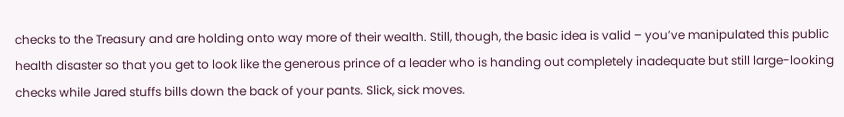checks to the Treasury and are holding onto way more of their wealth. Still, though, the basic idea is valid – you’ve manipulated this public health disaster so that you get to look like the generous prince of a leader who is handing out completely inadequate but still large-looking checks while Jared stuffs bills down the back of your pants. Slick, sick moves.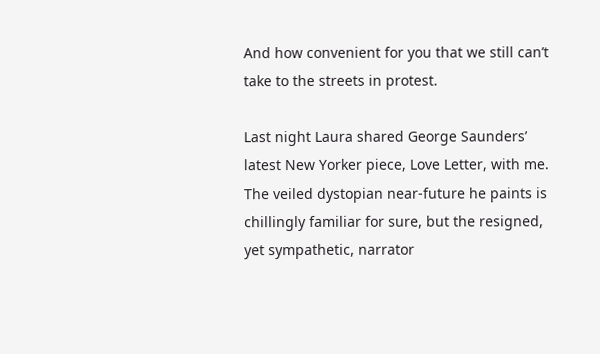And how convenient for you that we still can’t take to the streets in protest.

Last night Laura shared George Saunders’ latest New Yorker piece, Love Letter, with me. The veiled dystopian near-future he paints is chillingly familiar for sure, but the resigned, yet sympathetic, narrator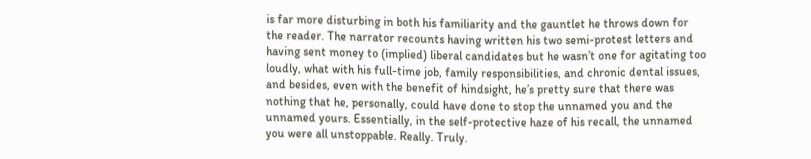is far more disturbing in both his familiarity and the gauntlet he throws down for the reader. The narrator recounts having written his two semi-protest letters and having sent money to (implied) liberal candidates but he wasn’t one for agitating too loudly, what with his full-time job, family responsibilities, and chronic dental issues, and besides, even with the benefit of hindsight, he’s pretty sure that there was nothing that he, personally, could have done to stop the unnamed you and the unnamed yours. Essentially, in the self-protective haze of his recall, the unnamed you were all unstoppable. Really. Truly.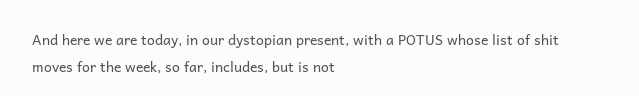And here we are today, in our dystopian present, with a POTUS whose list of shit moves for the week, so far, includes, but is not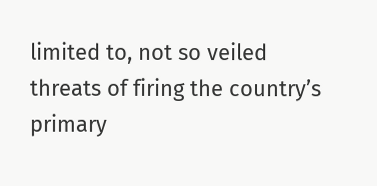limited to, not so veiled threats of firing the country’s primary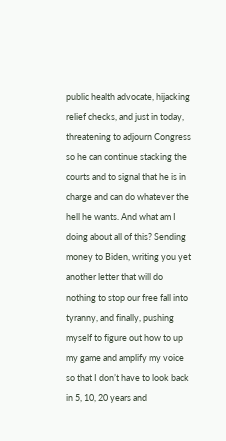public health advocate, hijacking relief checks, and just in today, threatening to adjourn Congress so he can continue stacking the courts and to signal that he is in charge and can do whatever the hell he wants. And what am I doing about all of this? Sending money to Biden, writing you yet another letter that will do nothing to stop our free fall into tyranny, and finally, pushing myself to figure out how to up my game and amplify my voice so that I don’t have to look back in 5, 10, 20 years and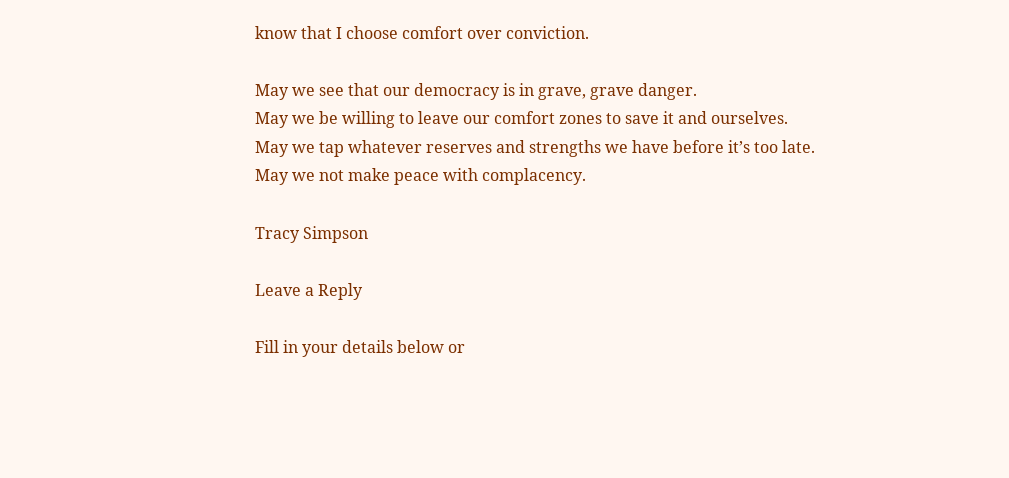know that I choose comfort over conviction.

May we see that our democracy is in grave, grave danger.
May we be willing to leave our comfort zones to save it and ourselves.
May we tap whatever reserves and strengths we have before it’s too late.
May we not make peace with complacency.

Tracy Simpson

Leave a Reply

Fill in your details below or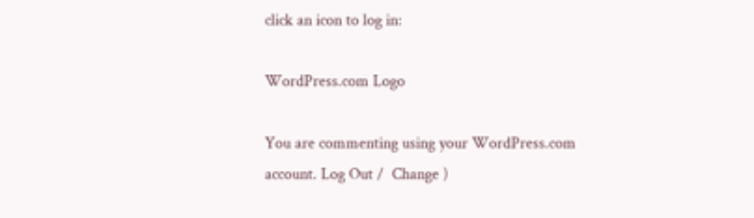click an icon to log in:

WordPress.com Logo

You are commenting using your WordPress.com account. Log Out /  Change )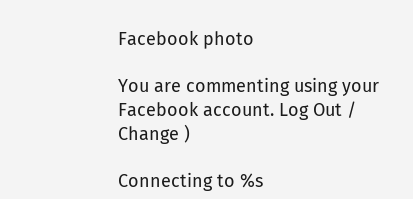Facebook photo

You are commenting using your Facebook account. Log Out /  Change )

Connecting to %s